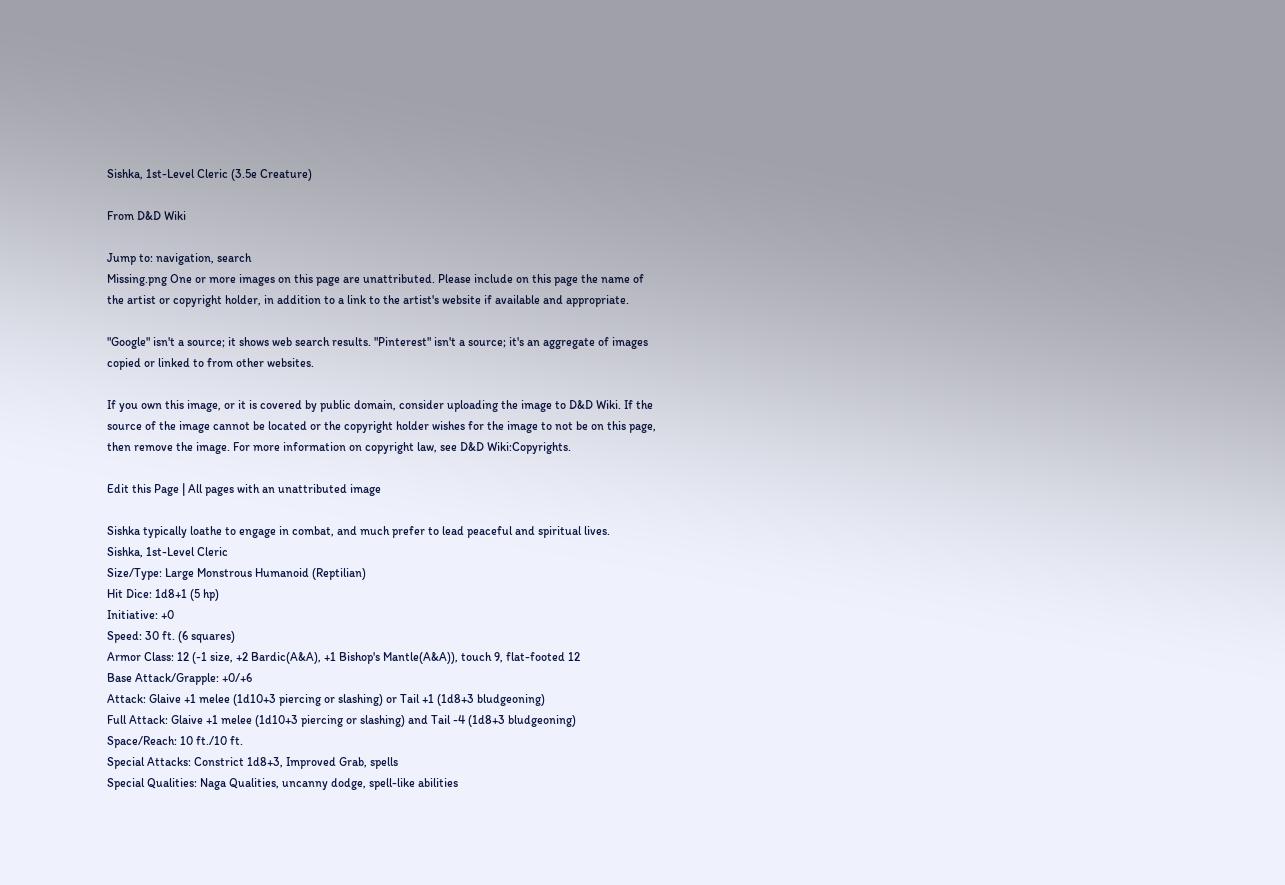Sishka, 1st-Level Cleric (3.5e Creature)

From D&D Wiki

Jump to: navigation, search
Missing.png One or more images on this page are unattributed. Please include on this page the name of the artist or copyright holder, in addition to a link to the artist's website if available and appropriate.

"Google" isn't a source; it shows web search results. "Pinterest" isn't a source; it's an aggregate of images copied or linked to from other websites.

If you own this image, or it is covered by public domain, consider uploading the image to D&D Wiki. If the source of the image cannot be located or the copyright holder wishes for the image to not be on this page, then remove the image. For more information on copyright law, see D&D Wiki:Copyrights.

Edit this Page | All pages with an unattributed image

Sishka typically loathe to engage in combat, and much prefer to lead peaceful and spiritual lives.
Sishka, 1st-Level Cleric
Size/Type: Large Monstrous Humanoid (Reptilian)
Hit Dice: 1d8+1 (5 hp)
Initiative: +0
Speed: 30 ft. (6 squares)
Armor Class: 12 (-1 size, +2 Bardic(A&A), +1 Bishop's Mantle(A&A)), touch 9, flat-footed 12
Base Attack/Grapple: +0/+6
Attack: Glaive +1 melee (1d10+3 piercing or slashing) or Tail +1 (1d8+3 bludgeoning)
Full Attack: Glaive +1 melee (1d10+3 piercing or slashing) and Tail -4 (1d8+3 bludgeoning)
Space/Reach: 10 ft./10 ft.
Special Attacks: Constrict 1d8+3, Improved Grab, spells
Special Qualities: Naga Qualities, uncanny dodge, spell-like abilities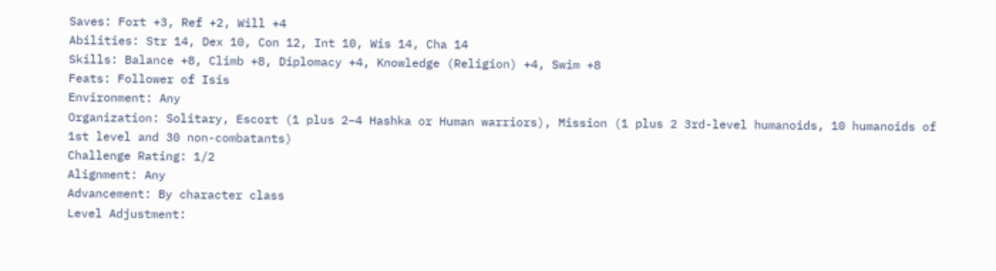Saves: Fort +3, Ref +2, Will +4
Abilities: Str 14, Dex 10, Con 12, Int 10, Wis 14, Cha 14
Skills: Balance +8, Climb +8, Diplomacy +4, Knowledge (Religion) +4, Swim +8
Feats: Follower of Isis
Environment: Any
Organization: Solitary, Escort (1 plus 2–4 Hashka or Human warriors), Mission (1 plus 2 3rd-level humanoids, 10 humanoids of 1st level and 30 non-combatants)
Challenge Rating: 1/2
Alignment: Any
Advancement: By character class
Level Adjustment: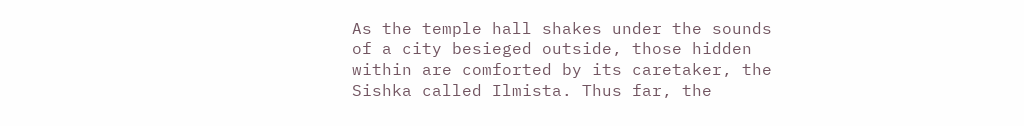As the temple hall shakes under the sounds of a city besieged outside, those hidden within are comforted by its caretaker, the Sishka called Ilmista. Thus far, the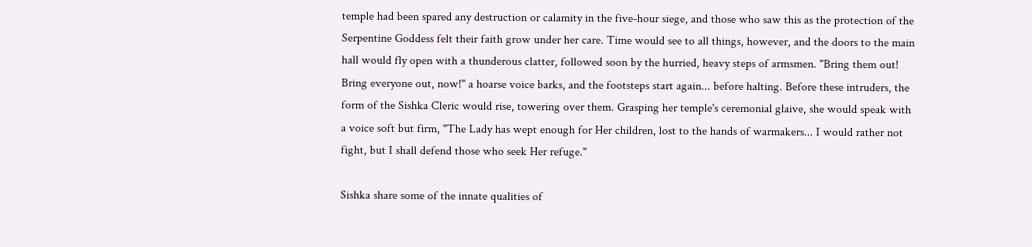temple had been spared any destruction or calamity in the five-hour siege, and those who saw this as the protection of the Serpentine Goddess felt their faith grow under her care. Time would see to all things, however, and the doors to the main hall would fly open with a thunderous clatter, followed soon by the hurried, heavy steps of armsmen. "Bring them out! Bring everyone out, now!" a hoarse voice barks, and the footsteps start again... before halting. Before these intruders, the form of the Sishka Cleric would rise, towering over them. Grasping her temple's ceremonial glaive, she would speak with a voice soft but firm, "The Lady has wept enough for Her children, lost to the hands of warmakers... I would rather not fight, but I shall defend those who seek Her refuge."

Sishka share some of the innate qualities of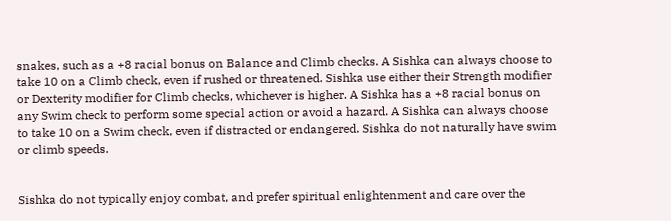snakes, such as a +8 racial bonus on Balance and Climb checks. A Sishka can always choose to take 10 on a Climb check, even if rushed or threatened. Sishka use either their Strength modifier or Dexterity modifier for Climb checks, whichever is higher. A Sishka has a +8 racial bonus on any Swim check to perform some special action or avoid a hazard. A Sishka can always choose to take 10 on a Swim check, even if distracted or endangered. Sishka do not naturally have swim or climb speeds.


Sishka do not typically enjoy combat, and prefer spiritual enlightenment and care over the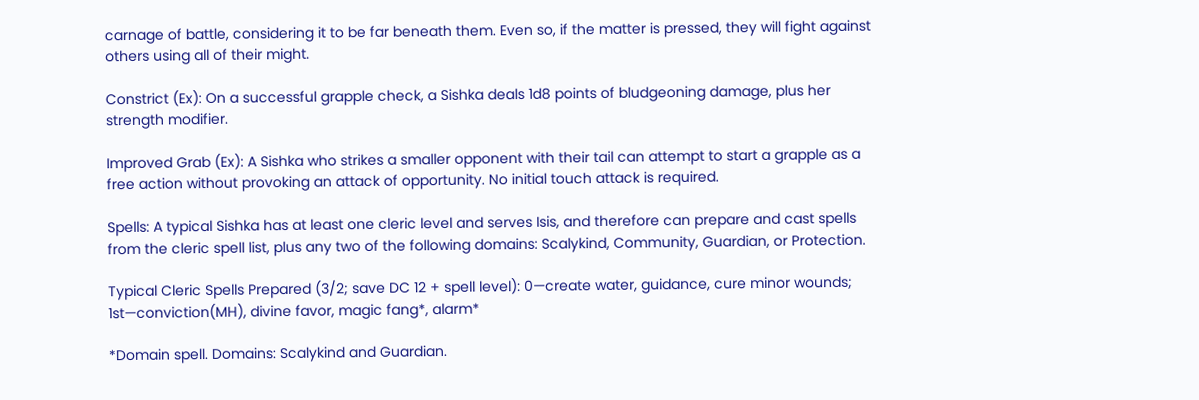carnage of battle, considering it to be far beneath them. Even so, if the matter is pressed, they will fight against others using all of their might.

Constrict (Ex): On a successful grapple check, a Sishka deals 1d8 points of bludgeoning damage, plus her strength modifier.

Improved Grab (Ex): A Sishka who strikes a smaller opponent with their tail can attempt to start a grapple as a free action without provoking an attack of opportunity. No initial touch attack is required.

Spells: A typical Sishka has at least one cleric level and serves Isis, and therefore can prepare and cast spells from the cleric spell list, plus any two of the following domains: Scalykind, Community, Guardian, or Protection.

Typical Cleric Spells Prepared (3/2; save DC 12 + spell level): 0—create water, guidance, cure minor wounds; 1st—conviction(MH), divine favor, magic fang*, alarm*

*Domain spell. Domains: Scalykind and Guardian.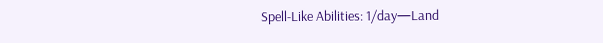Spell-Like Abilities: 1/day—Land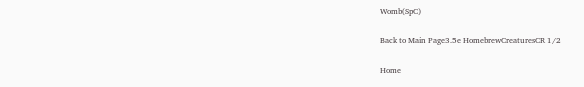Womb(SpC)

Back to Main Page3.5e HomebrewCreaturesCR 1/2

Home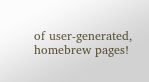of user-generated,
homebrew pages!